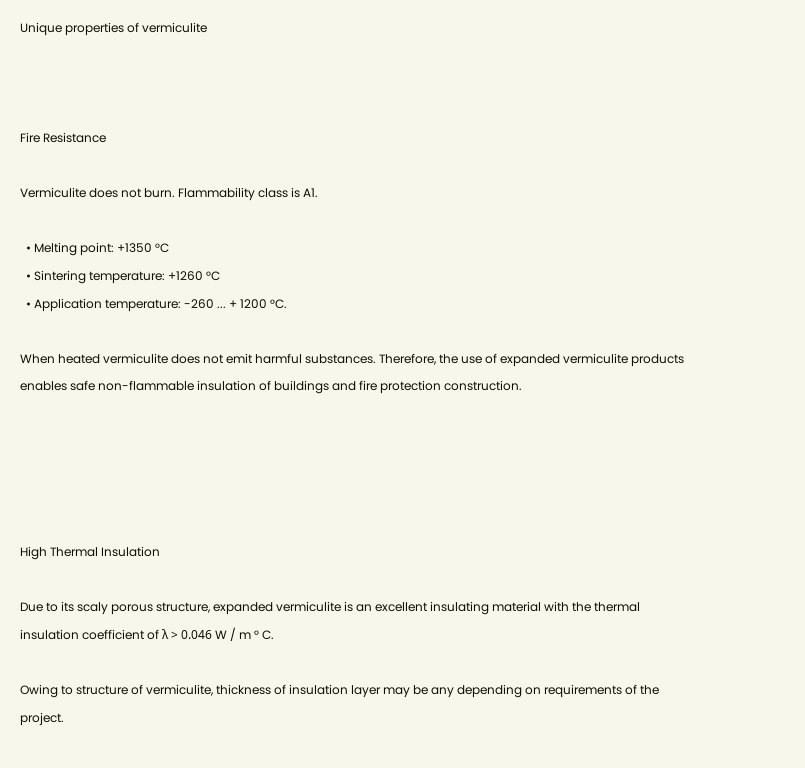Unique properties of vermiculite



Fire Resistance

Vermiculite does not burn. Flammability class is A1.

  • Melting point: +1350 °C
  • Sintering temperature: +1260 °C
  • Application temperature: -260 ... + 1200 °C.

When heated vermiculite does not emit harmful substances. Therefore, the use of expanded vermiculite products enables safe non-flammable insulation of buildings and fire protection construction.





High Thermal Insulation

Due to its scaly porous structure, expanded vermiculite is an excellent insulating material with the thermal insulation coefficient of λ > 0.046 W / m ° C.

Owing to structure of vermiculite, thickness of insulation layer may be any depending on requirements of the project.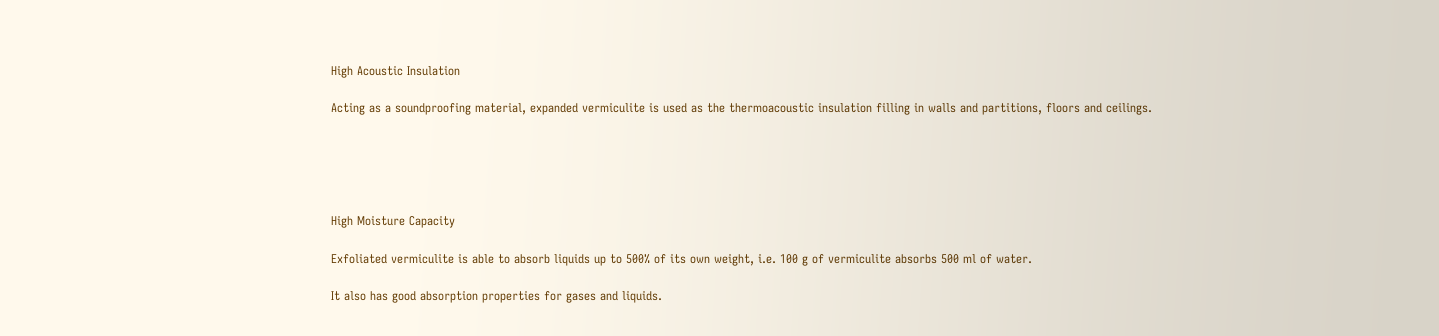High Acoustic Insulation

Acting as a soundproofing material, expanded vermiculite is used as the thermoacoustic insulation filling in walls and partitions, floors and ceilings.





High Moisture Capacity

Exfoliated vermiculite is able to absorb liquids up to 500% of its own weight, i.e. 100 g of vermiculite absorbs 500 ml of water.

It also has good absorption properties for gases and liquids.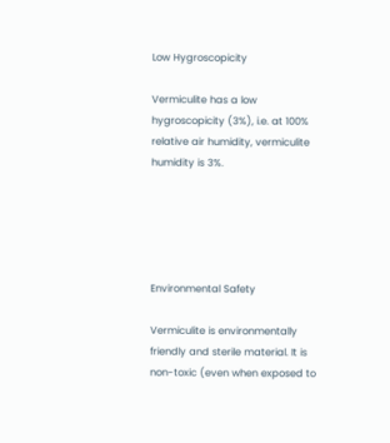Low Hygroscopicity

Vermiculite has a low hygroscopicity (3%), i.e. at 100% relative air humidity, vermiculite humidity is 3%.





Environmental Safety

Vermiculite is environmentally friendly and sterile material. It is non-toxic (even when exposed to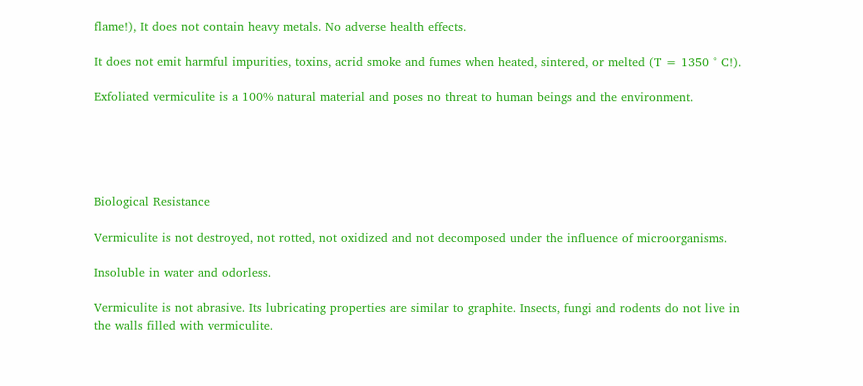flame!), It does not contain heavy metals. No adverse health effects.

It does not emit harmful impurities, toxins, acrid smoke and fumes when heated, sintered, or melted (T = 1350 ° C!).

Exfoliated vermiculite is a 100% natural material and poses no threat to human beings and the environment.





Biological Resistance

Vermiculite is not destroyed, not rotted, not oxidized and not decomposed under the influence of microorganisms.

Insoluble in water and odorless.

Vermiculite is not abrasive. Its lubricating properties are similar to graphite. Insects, fungi and rodents do not live in the walls filled with vermiculite.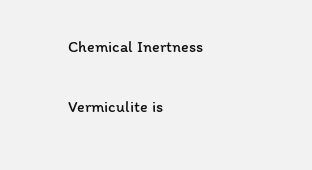Chemical Inertness

Vermiculite is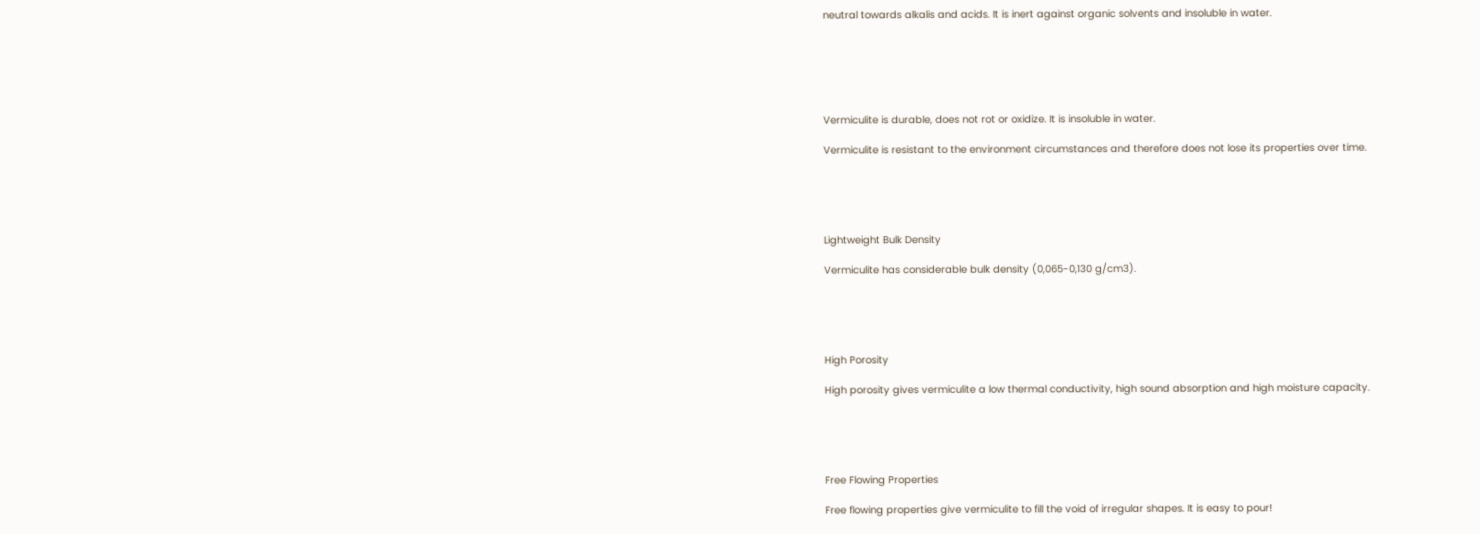neutral towards alkalis and acids. It is inert against organic solvents and insoluble in water.






Vermiculite is durable, does not rot or oxidize. It is insoluble in water.

Vermiculite is resistant to the environment circumstances and therefore does not lose its properties over time.





Lightweight Bulk Density

Vermiculite has considerable bulk density (0,065-0,130 g/cm3).





High Porosity

High porosity gives vermiculite a low thermal conductivity, high sound absorption and high moisture capacity.





Free Flowing Properties

Free flowing properties give vermiculite to fill the void of irregular shapes. It is easy to pour!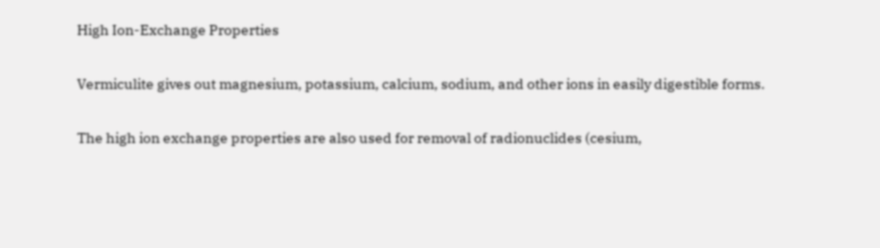High Ion-Exchange Properties

Vermiculite gives out magnesium, potassium, calcium, sodium, and other ions in easily digestible forms.

The high ion exchange properties are also used for removal of radionuclides (cesium,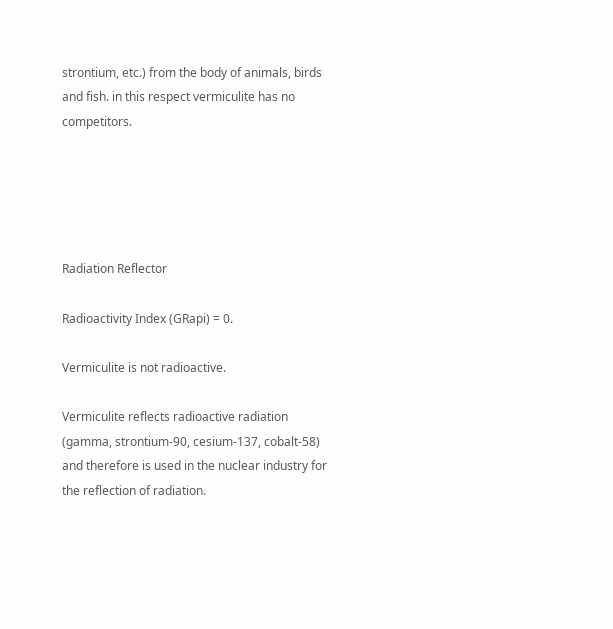strontium, etc.) from the body of animals, birds and fish. in this respect vermiculite has no competitors.





Radiation Reflector

Radioactivity Index (GRapi) = 0.

Vermiculite is not radioactive.

Vermiculite reflects radioactive radiation (gamma, strontium-90, cesium-137, cobalt-58) and therefore is used in the nuclear industry for the reflection of radiation.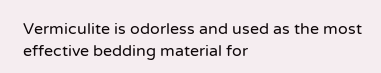Vermiculite is odorless and used as the most effective bedding material for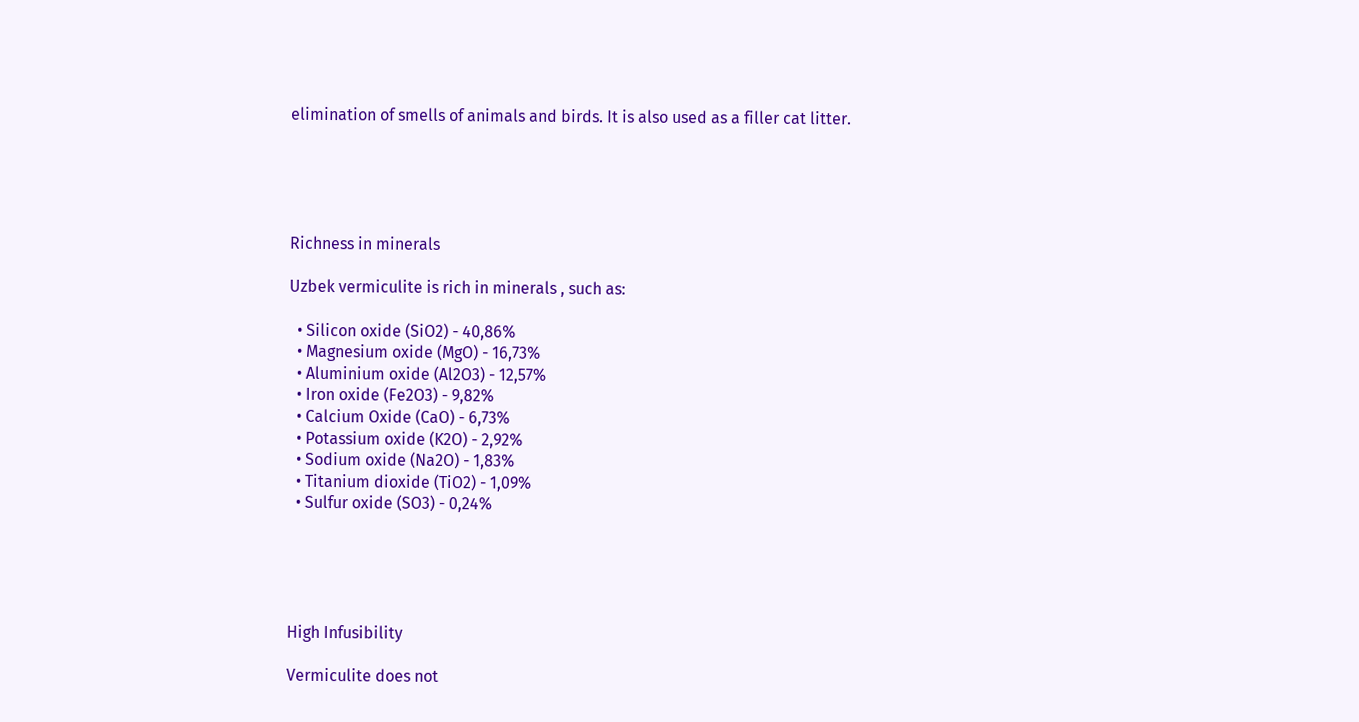elimination of smells of animals and birds. It is also used as a filler cat litter.





Richness in minerals

Uzbek vermiculite is rich in minerals , such as:

  • Silicon oxide (SiO2) - 40,86%
  • Magnesium oxide (MgO) - 16,73%
  • Aluminium oxide (Al2O3) - 12,57%
  • Iron oxide (Fe2O3) - 9,82%
  • Calcium Oxide (CaO) - 6,73%
  • Potassium oxide (K2O) - 2,92%
  • Sodium oxide (Na2O) - 1,83%
  • Titanium dioxide (TiO2) - 1,09%
  • Sulfur oxide (SO3) - 0,24%





High Infusibility

Vermiculite does not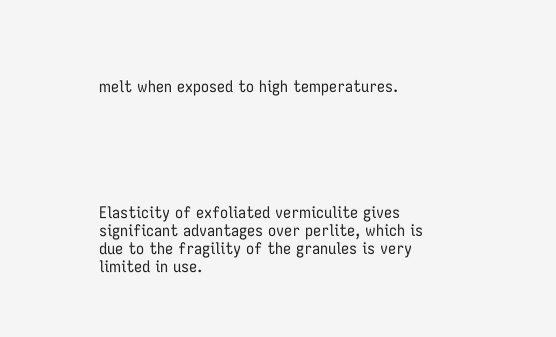melt when exposed to high temperatures.






Elasticity of exfoliated vermiculite gives significant advantages over perlite, which is due to the fragility of the granules is very limited in use.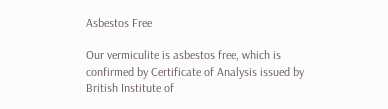Asbestos Free

Our vermiculite is asbestos free, which is confirmed by Certificate of Analysis issued by British Institute of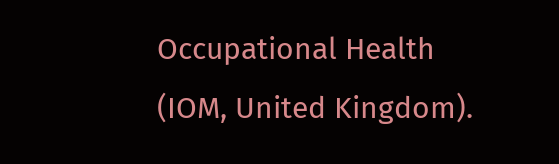Occupational Health (IOM, United Kingdom).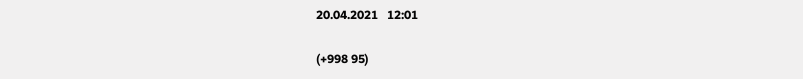20.04.2021   12:01

(+998 95)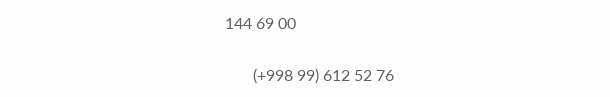144 69 00

       (+998 99) 612 52 76